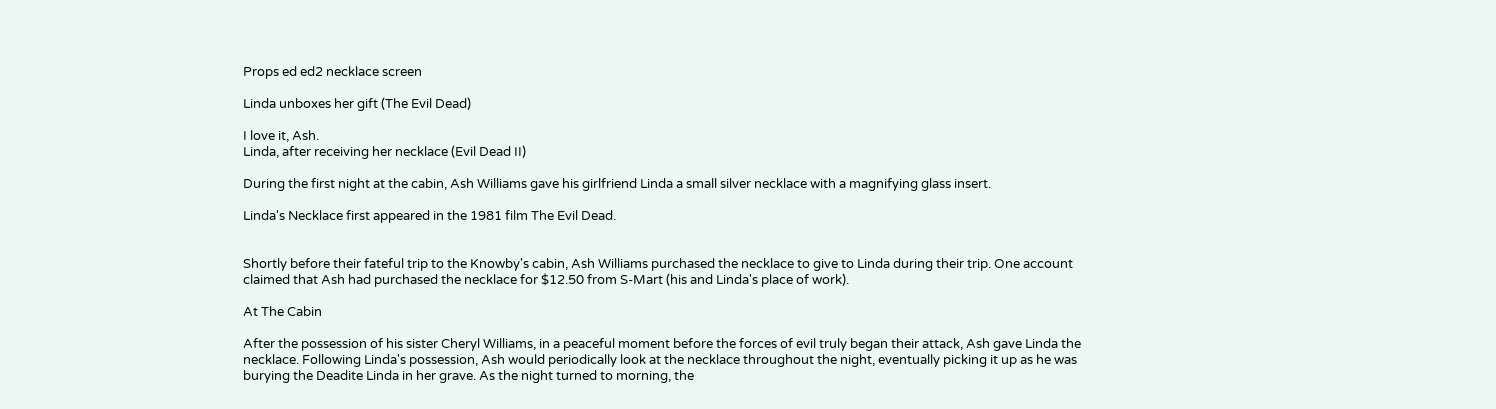Props ed ed2 necklace screen

Linda unboxes her gift (The Evil Dead)

I love it, Ash.
Linda, after receiving her necklace (Evil Dead II)

During the first night at the cabin, Ash Williams gave his girlfriend Linda a small silver necklace with a magnifying glass insert.

Linda's Necklace first appeared in the 1981 film The Evil Dead.


Shortly before their fateful trip to the Knowby's cabin, Ash Williams purchased the necklace to give to Linda during their trip. One account claimed that Ash had purchased the necklace for $12.50 from S-Mart (his and Linda's place of work).

At The Cabin

After the possession of his sister Cheryl Williams, in a peaceful moment before the forces of evil truly began their attack, Ash gave Linda the necklace. Following Linda's possession, Ash would periodically look at the necklace throughout the night, eventually picking it up as he was burying the Deadite Linda in her grave. As the night turned to morning, the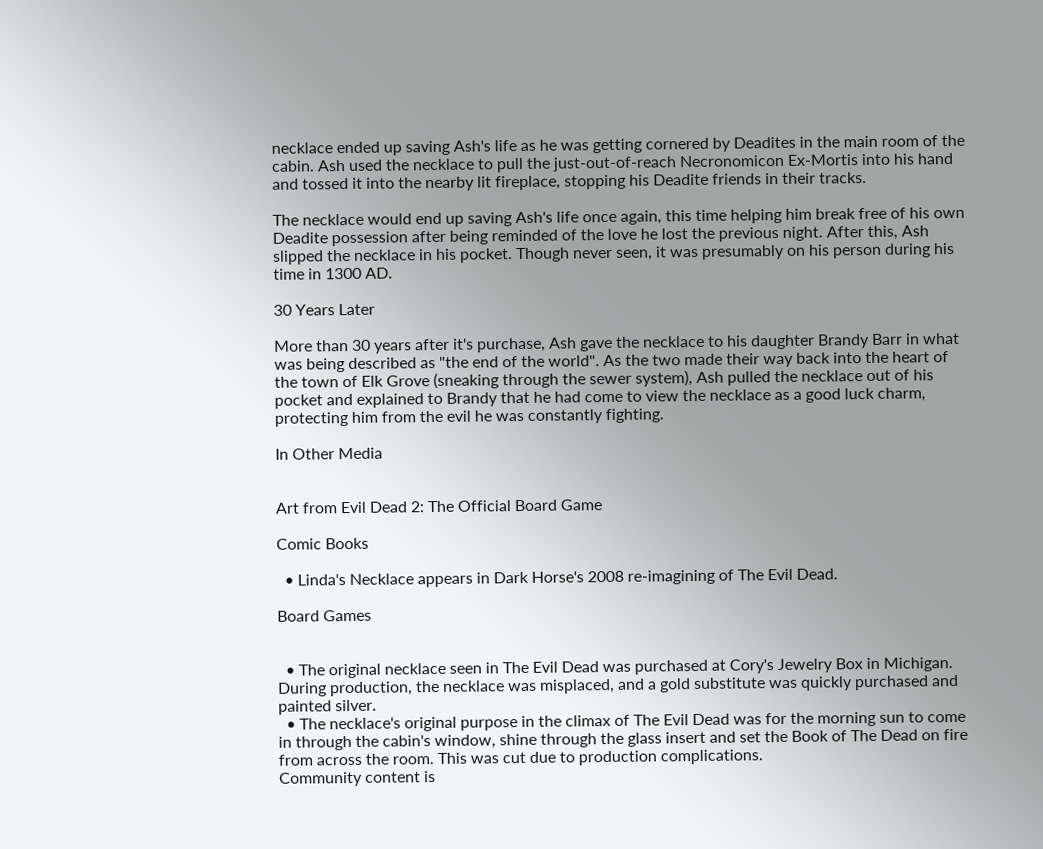necklace ended up saving Ash's life as he was getting cornered by Deadites in the main room of the cabin. Ash used the necklace to pull the just-out-of-reach Necronomicon Ex-Mortis into his hand and tossed it into the nearby lit fireplace, stopping his Deadite friends in their tracks.

The necklace would end up saving Ash's life once again, this time helping him break free of his own Deadite possession after being reminded of the love he lost the previous night. After this, Ash slipped the necklace in his pocket. Though never seen, it was presumably on his person during his time in 1300 AD.

30 Years Later

More than 30 years after it's purchase, Ash gave the necklace to his daughter Brandy Barr in what was being described as "the end of the world". As the two made their way back into the heart of the town of Elk Grove (sneaking through the sewer system), Ash pulled the necklace out of his pocket and explained to Brandy that he had come to view the necklace as a good luck charm, protecting him from the evil he was constantly fighting.

In Other Media


Art from Evil Dead 2: The Official Board Game

Comic Books

  • Linda's Necklace appears in Dark Horse's 2008 re-imagining of The Evil Dead.

Board Games


  • The original necklace seen in The Evil Dead was purchased at Cory's Jewelry Box in Michigan. During production, the necklace was misplaced, and a gold substitute was quickly purchased and painted silver.
  • The necklace's original purpose in the climax of The Evil Dead was for the morning sun to come in through the cabin's window, shine through the glass insert and set the Book of The Dead on fire from across the room. This was cut due to production complications.
Community content is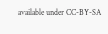available under CC-BY-SA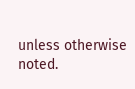unless otherwise noted.